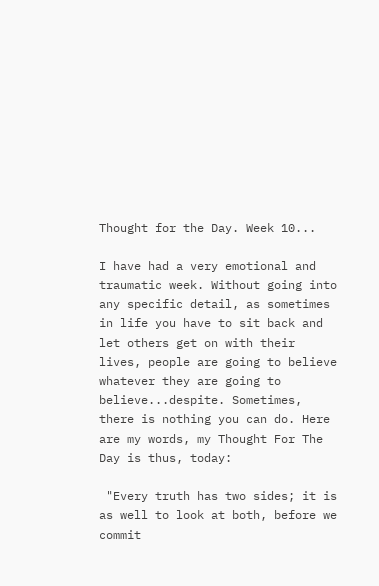Thought for the Day. Week 10...

I have had a very emotional and traumatic week. Without going into any specific detail, as sometimes in life you have to sit back and let others get on with their lives, people are going to believe whatever they are going to believe...despite. Sometimes, there is nothing you can do. Here are my words, my Thought For The Day is thus, today:

 "Every truth has two sides; it is as well to look at both, before we commit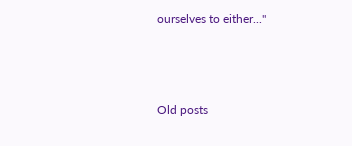ourselves to either..."



Old posts